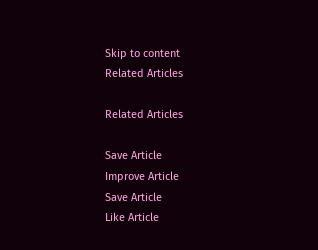Skip to content
Related Articles

Related Articles

Save Article
Improve Article
Save Article
Like Article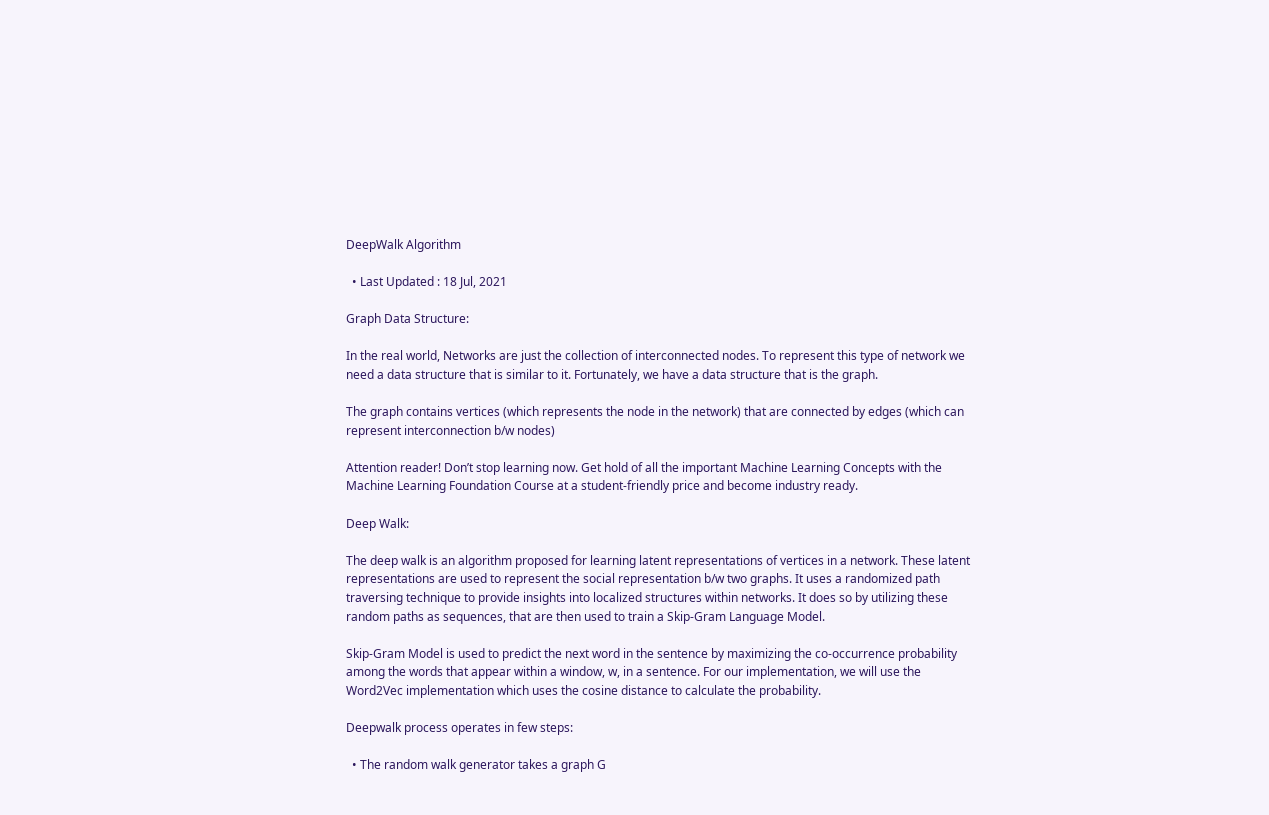DeepWalk Algorithm

  • Last Updated : 18 Jul, 2021

Graph Data Structure:

In the real world, Networks are just the collection of interconnected nodes. To represent this type of network we need a data structure that is similar to it. Fortunately, we have a data structure that is the graph.

The graph contains vertices (which represents the node in the network) that are connected by edges (which can represent interconnection b/w nodes)

Attention reader! Don’t stop learning now. Get hold of all the important Machine Learning Concepts with the Machine Learning Foundation Course at a student-friendly price and become industry ready.

Deep Walk:

The deep walk is an algorithm proposed for learning latent representations of vertices in a network. These latent representations are used to represent the social representation b/w two graphs. It uses a randomized path traversing technique to provide insights into localized structures within networks. It does so by utilizing these random paths as sequences, that are then used to train a Skip-Gram Language Model.

Skip-Gram Model is used to predict the next word in the sentence by maximizing the co-occurrence probability among the words that appear within a window, w, in a sentence. For our implementation, we will use the Word2Vec implementation which uses the cosine distance to calculate the probability.

Deepwalk process operates in few steps:

  • The random walk generator takes a graph G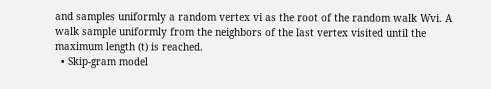and samples uniformly a random vertex vi as the root of the random walk Wvi. A walk sample uniformly from the neighbors of the last vertex visited until the maximum length (t) is reached.
  • Skip-gram model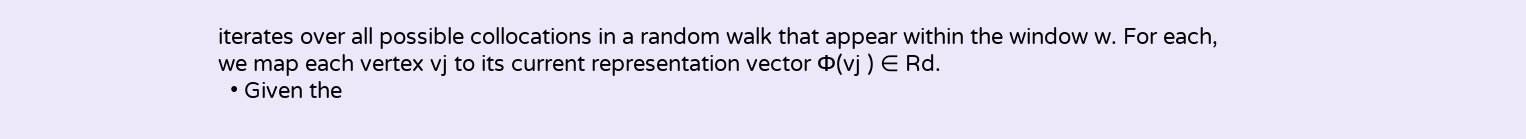iterates over all possible collocations in a random walk that appear within the window w. For each, we map each vertex vj to its current representation vector Φ(vj ) ∈ Rd.
  • Given the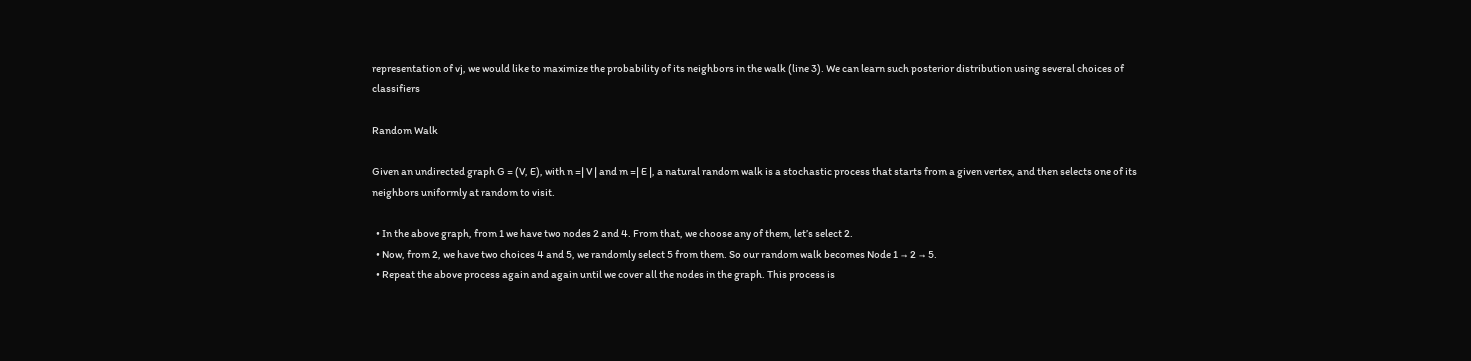representation of vj, we would like to maximize the probability of its neighbors in the walk (line 3). We can learn such posterior distribution using several choices of classifiers

Random Walk

Given an undirected graph G = (V, E), with n =| V | and m =| E |, a natural random walk is a stochastic process that starts from a given vertex, and then selects one of its neighbors uniformly at random to visit.

  • In the above graph, from 1 we have two nodes 2 and 4. From that, we choose any of them, let’s select 2.
  • Now, from 2, we have two choices 4 and 5, we randomly select 5 from them. So our random walk becomes Node 1 → 2 → 5.
  • Repeat the above process again and again until we cover all the nodes in the graph. This process is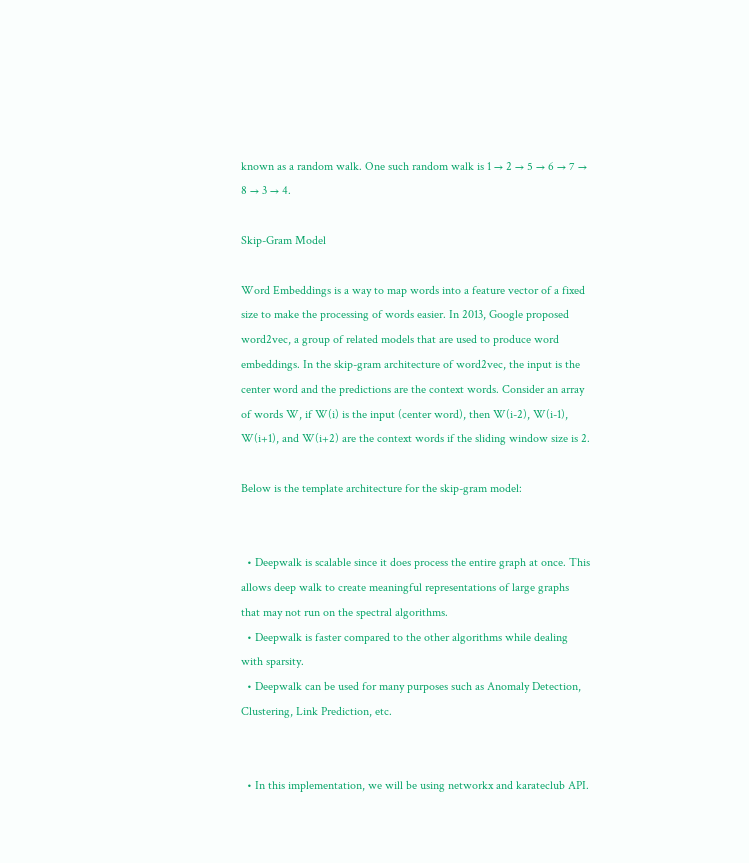known as a random walk. One such random walk is 1 → 2 → 5 → 6 → 7 → 8 → 3 → 4.

Skip-Gram Model

Word Embeddings is a way to map words into a feature vector of a fixed size to make the processing of words easier. In 2013, Google proposed word2vec, a group of related models that are used to produce word embeddings. In the skip-gram architecture of word2vec, the input is the center word and the predictions are the context words. Consider an array of words W, if W(i) is the input (center word), then W(i-2), W(i-1), W(i+1), and W(i+2) are the context words if the sliding window size is 2.

Below is the template architecture for the skip-gram model:


  • Deepwalk is scalable since it does process the entire graph at once. This allows deep walk to create meaningful representations of large graphs that may not run on the spectral algorithms.
  • Deepwalk is faster compared to the other algorithms while dealing with sparsity.
  • Deepwalk can be used for many purposes such as Anomaly Detection, Clustering, Link Prediction, etc.


  • In this implementation, we will be using networkx and karateclub API.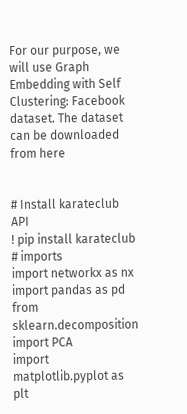For our purpose, we will use Graph Embedding with Self Clustering: Facebook dataset. The dataset can be downloaded from here


# Install karateclub API
! pip install karateclub
# imports
import networkx as nx
import pandas as pd
from sklearn.decomposition import PCA
import matplotlib.pyplot as plt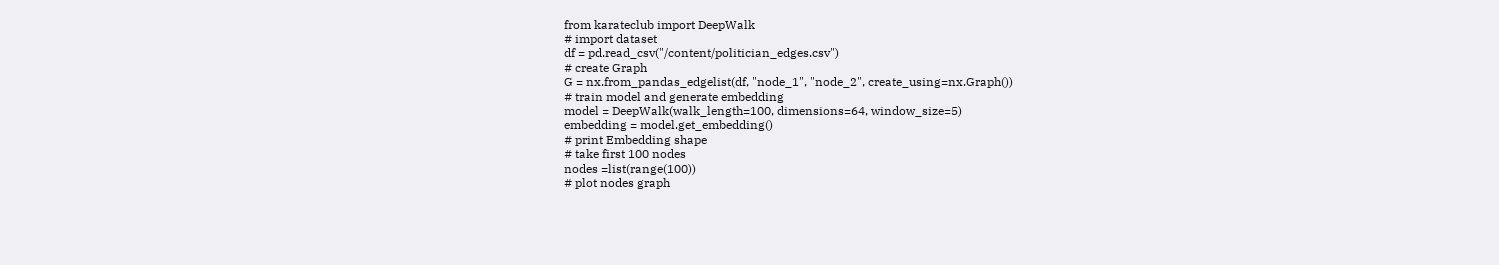from karateclub import DeepWalk
# import dataset
df = pd.read_csv("/content/politician_edges.csv")
# create Graph
G = nx.from_pandas_edgelist(df, "node_1", "node_2", create_using=nx.Graph())
# train model and generate embedding
model = DeepWalk(walk_length=100, dimensions=64, window_size=5)
embedding = model.get_embedding()
# print Embedding shape
# take first 100 nodes
nodes =list(range(100))
# plot nodes graph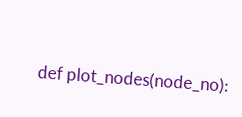def plot_nodes(node_no):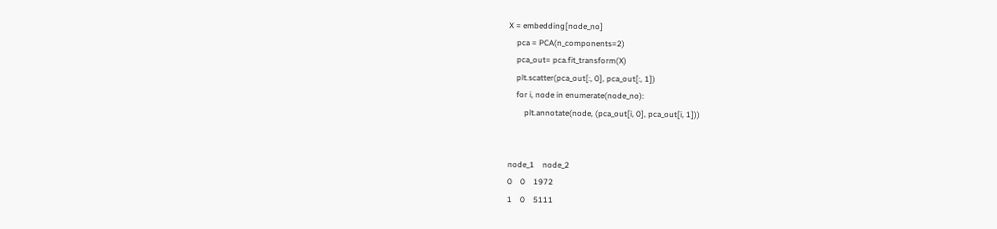X = embedding[node_no]
    pca = PCA(n_components=2)
    pca_out= pca.fit_transform(X)
    plt.scatter(pca_out[:, 0], pca_out[:, 1])
    for i, node in enumerate(node_no):
        plt.annotate(node, (pca_out[i, 0], pca_out[i, 1]))


node_1    node_2
0    0    1972
1    0    5111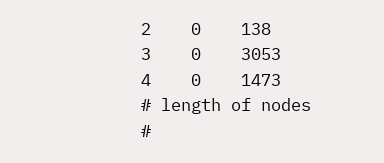2    0    138
3    0    3053
4    0    1473
# length of nodes
#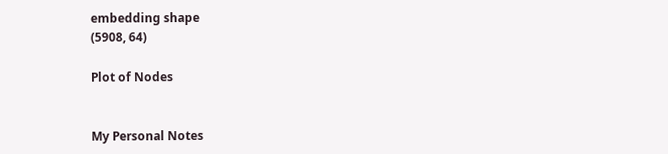embedding shape
(5908, 64)

Plot of Nodes


My Personal Notes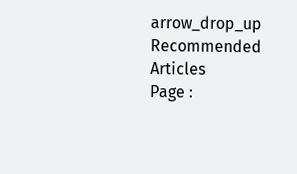arrow_drop_up
Recommended Articles
Page :